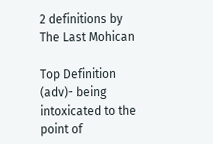2 definitions by The Last Mohican

Top Definition
(adv)- being intoxicated to the point of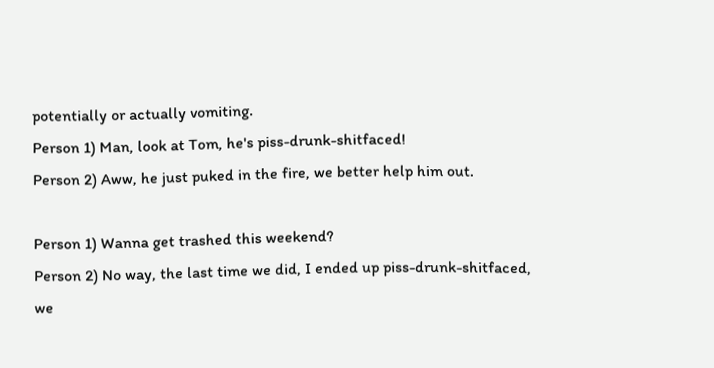potentially or actually vomiting.
Person 1) Man, look at Tom, he's piss-drunk-shitfaced!
Person 2) Aww, he just puked in the fire, we better help him out.

Person 1) Wanna get trashed this weekend?
Person 2) No way, the last time we did, I ended up piss-drunk-shitfaced, we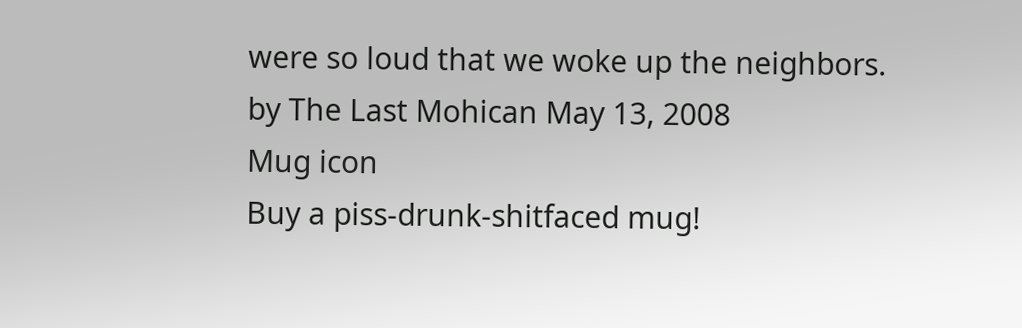were so loud that we woke up the neighbors.
by The Last Mohican May 13, 2008
Mug icon
Buy a piss-drunk-shitfaced mug!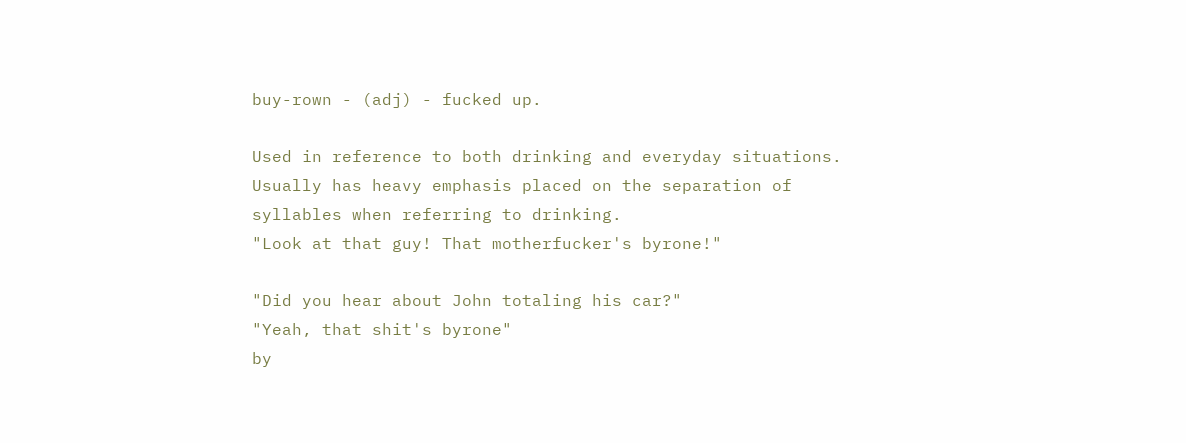buy-rown - (adj) - fucked up.

Used in reference to both drinking and everyday situations. Usually has heavy emphasis placed on the separation of syllables when referring to drinking.
"Look at that guy! That motherfucker's byrone!"

"Did you hear about John totaling his car?"
"Yeah, that shit's byrone"
by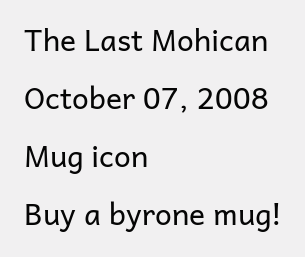The Last Mohican October 07, 2008
Mug icon
Buy a byrone mug!